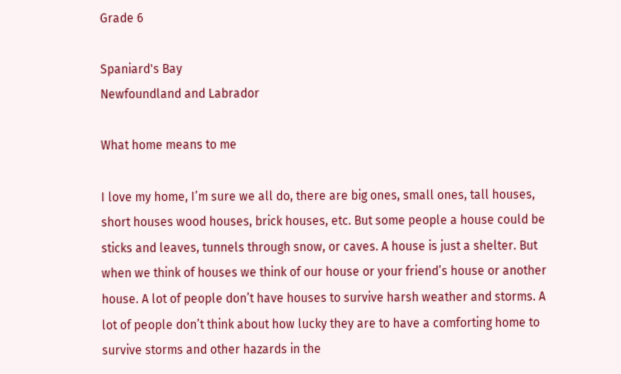Grade 6

Spaniard's Bay
Newfoundland and Labrador

What home means to me

I love my home, I’m sure we all do, there are big ones, small ones, tall houses, short houses wood houses, brick houses, etc. But some people a house could be sticks and leaves, tunnels through snow, or caves. A house is just a shelter. But when we think of houses we think of our house or your friend’s house or another house. A lot of people don’t have houses to survive harsh weather and storms. A lot of people don’t think about how lucky they are to have a comforting home to survive storms and other hazards in the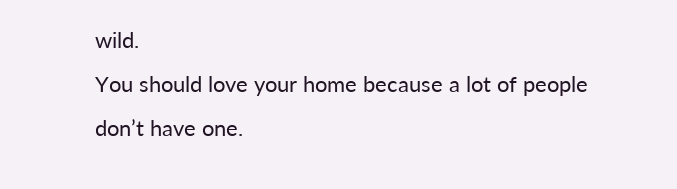wild.
You should love your home because a lot of people don’t have one.